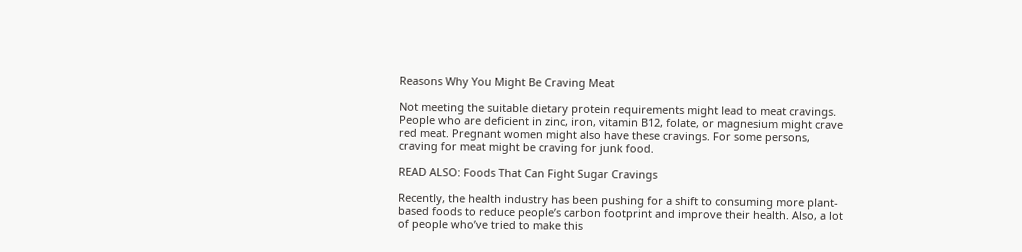Reasons Why You Might Be Craving Meat

Not meeting the suitable dietary protein requirements might lead to meat cravings. People who are deficient in zinc, iron, vitamin B12, folate, or magnesium might crave red meat. Pregnant women might also have these cravings. For some persons, craving for meat might be craving for junk food.

READ ALSO: Foods That Can Fight Sugar Cravings

Recently, the health industry has been pushing for a shift to consuming more plant-based foods to reduce people’s carbon footprint and improve their health. Also, a lot of people who’ve tried to make this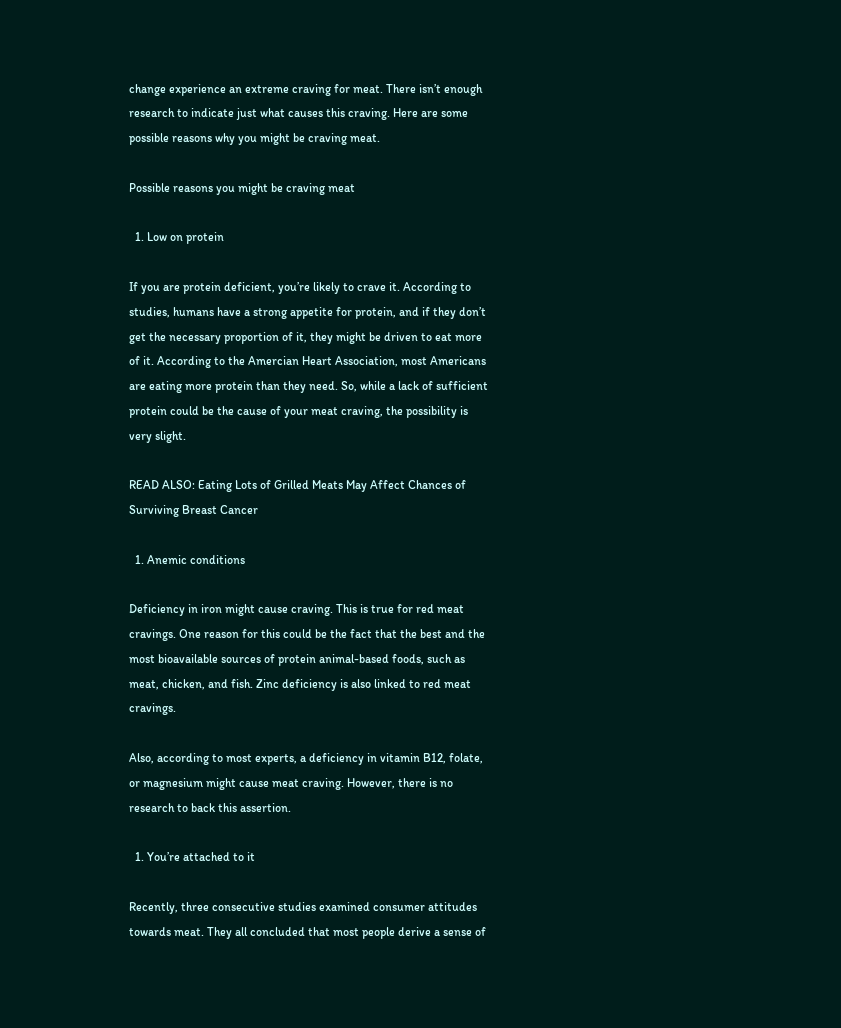change experience an extreme craving for meat. There isn’t enough research to indicate just what causes this craving. Here are some possible reasons why you might be craving meat.

Possible reasons you might be craving meat

  1. Low on protein

If you are protein deficient, you’re likely to crave it. According to studies, humans have a strong appetite for protein, and if they don’t get the necessary proportion of it, they might be driven to eat more of it. According to the Amercian Heart Association, most Americans are eating more protein than they need. So, while a lack of sufficient protein could be the cause of your meat craving, the possibility is very slight.

READ ALSO: Eating Lots of Grilled Meats May Affect Chances of Surviving Breast Cancer

  1. Anemic conditions

Deficiency in iron might cause craving. This is true for red meat cravings. One reason for this could be the fact that the best and the most bioavailable sources of protein animal-based foods, such as meat, chicken, and fish. Zinc deficiency is also linked to red meat cravings.

Also, according to most experts, a deficiency in vitamin B12, folate, or magnesium might cause meat craving. However, there is no research to back this assertion.

  1. You’re attached to it

Recently, three consecutive studies examined consumer attitudes towards meat. They all concluded that most people derive a sense of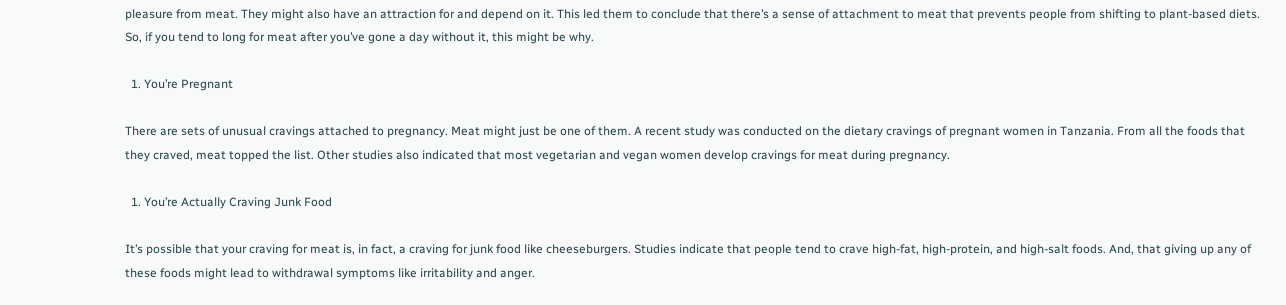pleasure from meat. They might also have an attraction for and depend on it. This led them to conclude that there’s a sense of attachment to meat that prevents people from shifting to plant-based diets. So, if you tend to long for meat after you’ve gone a day without it, this might be why.

  1. You’re Pregnant

There are sets of unusual cravings attached to pregnancy. Meat might just be one of them. A recent study was conducted on the dietary cravings of pregnant women in Tanzania. From all the foods that they craved, meat topped the list. Other studies also indicated that most vegetarian and vegan women develop cravings for meat during pregnancy.

  1. You’re Actually Craving Junk Food

It’s possible that your craving for meat is, in fact, a craving for junk food like cheeseburgers. Studies indicate that people tend to crave high-fat, high-protein, and high-salt foods. And, that giving up any of these foods might lead to withdrawal symptoms like irritability and anger.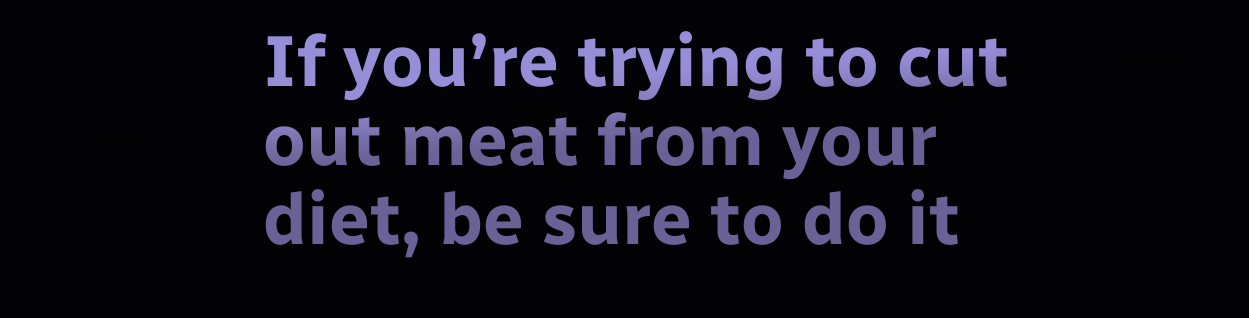If you’re trying to cut out meat from your diet, be sure to do it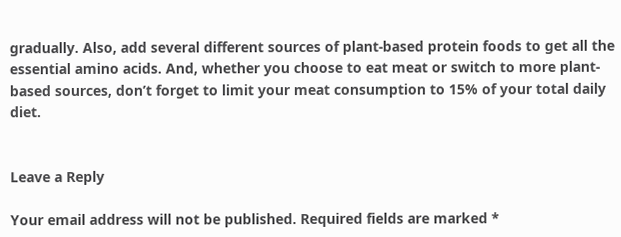gradually. Also, add several different sources of plant-based protein foods to get all the essential amino acids. And, whether you choose to eat meat or switch to more plant-based sources, don’t forget to limit your meat consumption to 15% of your total daily diet.


Leave a Reply

Your email address will not be published. Required fields are marked *